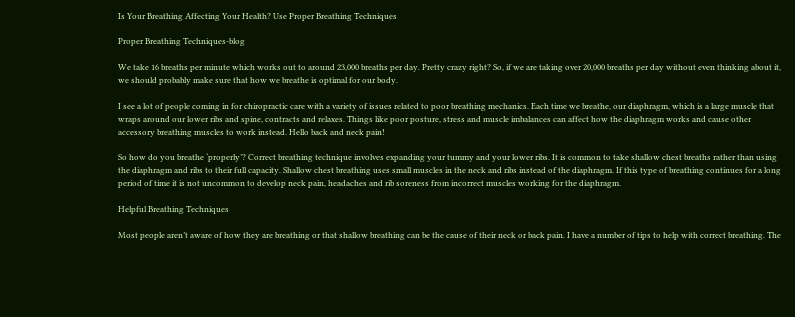Is Your Breathing Affecting Your Health? Use Proper Breathing Techniques

Proper Breathing Techniques-blog

We take 16 breaths per minute which works out to around 23,000 breaths per day. Pretty crazy right? So, if we are taking over 20,000 breaths per day without even thinking about it, we should probably make sure that how we breathe is optimal for our body.

I see a lot of people coming in for chiropractic care with a variety of issues related to poor breathing mechanics. Each time we breathe, our diaphragm, which is a large muscle that wraps around our lower ribs and spine, contracts and relaxes. Things like poor posture, stress and muscle imbalances can affect how the diaphragm works and cause other accessory breathing muscles to work instead. Hello back and neck pain!

So how do you breathe ‘properly’? Correct breathing technique involves expanding your tummy and your lower ribs. It is common to take shallow chest breaths rather than using the diaphragm and ribs to their full capacity. Shallow chest breathing uses small muscles in the neck and ribs instead of the diaphragm. If this type of breathing continues for a long period of time it is not uncommon to develop neck pain, headaches and rib soreness from incorrect muscles working for the diaphragm.

Helpful Breathing Techniques

Most people aren’t aware of how they are breathing or that shallow breathing can be the cause of their neck or back pain. I have a number of tips to help with correct breathing. The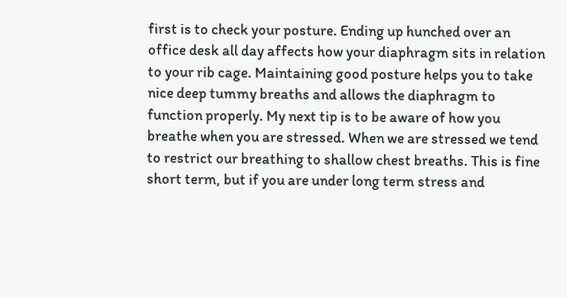first is to check your posture. Ending up hunched over an office desk all day affects how your diaphragm sits in relation to your rib cage. Maintaining good posture helps you to take nice deep tummy breaths and allows the diaphragm to function properly. My next tip is to be aware of how you breathe when you are stressed. When we are stressed we tend to restrict our breathing to shallow chest breaths. This is fine short term, but if you are under long term stress and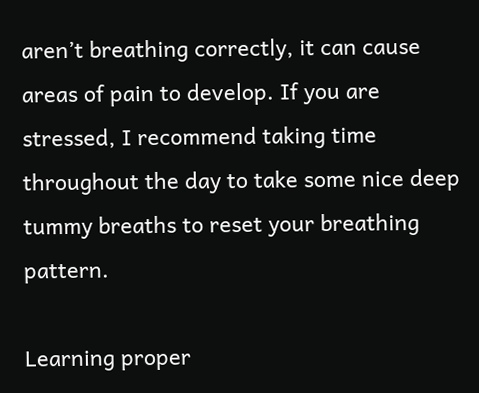aren’t breathing correctly, it can cause areas of pain to develop. If you are stressed, I recommend taking time throughout the day to take some nice deep tummy breaths to reset your breathing pattern.

Learning proper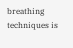breathing techniques is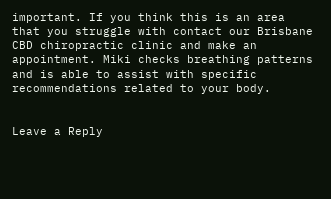important. If you think this is an area that you struggle with contact our Brisbane CBD chiropractic clinic and make an appointment. Miki checks breathing patterns and is able to assist with specific recommendations related to your body.


Leave a Reply